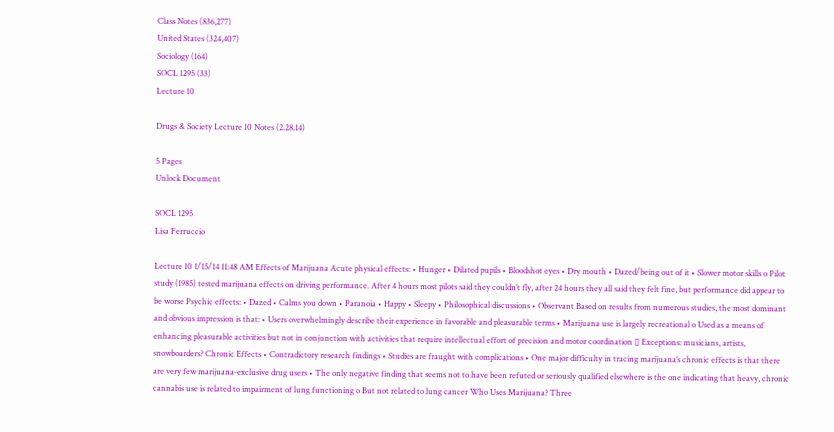Class Notes (836,277)
United States (324,407)
Sociology (164)
SOCL 1295 (33)
Lecture 10

Drugs & Society Lecture 10 Notes (2.28.14)

5 Pages
Unlock Document

SOCL 1295
Lisa Ferruccio

Lecture 10 1/15/14 11:48 AM Effects of Marijuana Acute physical effects: • Hunger • Dilated pupils • Bloodshot eyes • Dry mouth • Dazed/being out of it • Slower motor skills o Pilot study (1985) tested marijuana effects on driving performance. After 4 hours most pilots said they couldn’t fly, after 24 hours they all said they felt fine, but performance did appear to be worse Psychic effects: • Dazed • Calms you down • Paranoia • Happy • Sleepy • Philosophical discussions • Observant Based on results from numerous studies, the most dominant and obvious impression is that: • Users overwhelmingly describe their experience in favorable and pleasurable terms • Marijuana use is largely recreational o Used as a means of enhancing pleasurable activities but not in conjunction with activities that require intellectual effort of precision and motor coordination ▯ Exceptions: musicians, artists, snowboarders? Chronic Effects • Contradictory research findings • Studies are fraught with complications • One major difficulty in tracing marijuana’s chronic effects is that there are very few marijuana-exclusive drug users • The only negative finding that seems not to have been refuted or seriously qualified elsewhere is the one indicating that heavy, chronic cannabis use is related to impairment of lung functioning o But not related to lung cancer Who Uses Marijuana? Three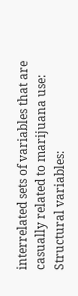interrelated sets of variables that are casually related to marijuana use: Structural variables: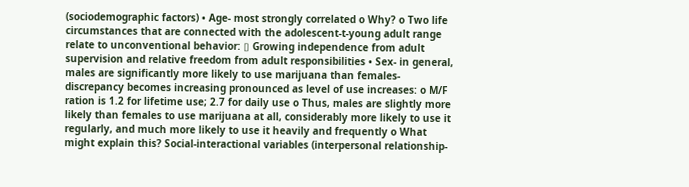(sociodemographic factors) • Age- most strongly correlated o Why? o Two life circumstances that are connected with the adolescent-t-young adult range relate to unconventional behavior: ▯ Growing independence from adult supervision and relative freedom from adult responsibilities • Sex- in general, males are significantly more likely to use marijuana than females- discrepancy becomes increasing pronounced as level of use increases: o M/F ration is 1.2 for lifetime use; 2.7 for daily use o Thus, males are slightly more likely than females to use marijuana at all, considerably more likely to use it regularly, and much more likely to use it heavily and frequently o What might explain this? Social-interactional variables (interpersonal relationship-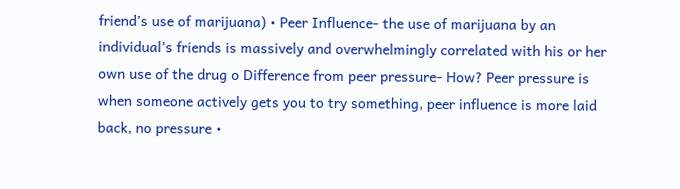friend’s use of marijuana) • Peer Influence- the use of marijuana by an individual’s friends is massively and overwhelmingly correlated with his or her own use of the drug o Difference from peer pressure- How? Peer pressure is when someone actively gets you to try something, peer influence is more laid back, no pressure •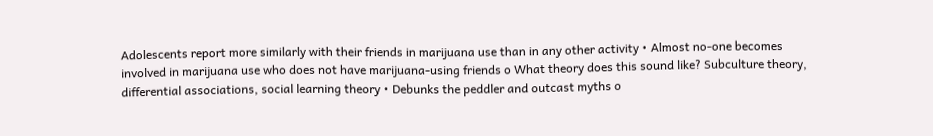Adolescents report more similarly with their friends in marijuana use than in any other activity • Almost no-one becomes involved in marijuana use who does not have marijuana-using friends o What theory does this sound like? Subculture theory, differential associations, social learning theory • Debunks the peddler and outcast myths o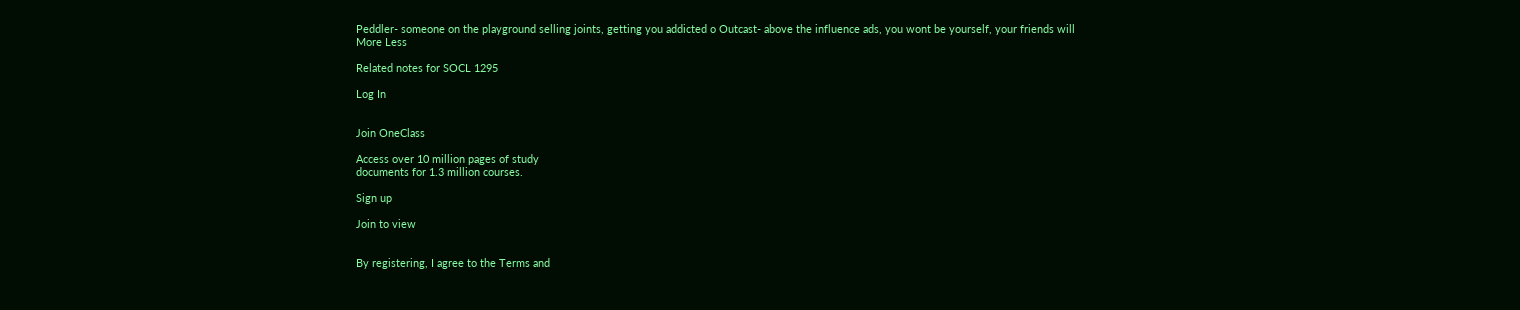Peddler- someone on the playground selling joints, getting you addicted o Outcast- above the influence ads, you wont be yourself, your friends will
More Less

Related notes for SOCL 1295

Log In


Join OneClass

Access over 10 million pages of study
documents for 1.3 million courses.

Sign up

Join to view


By registering, I agree to the Terms and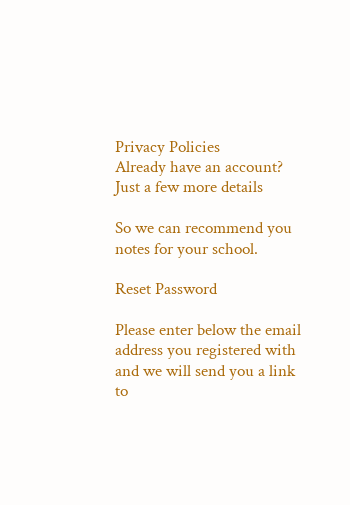Privacy Policies
Already have an account?
Just a few more details

So we can recommend you notes for your school.

Reset Password

Please enter below the email address you registered with and we will send you a link to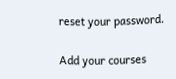reset your password.

Add your courses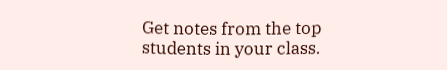Get notes from the top students in your class.